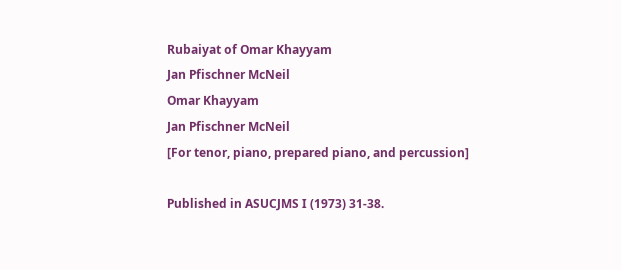Rubaiyat of Omar Khayyam
Jan Pfischner McNeil
Omar Khayyam
Jan Pfischner McNeil
[For tenor, piano, prepared piano, and percussion]

Published in ASUCJMS I (1973) 31-38.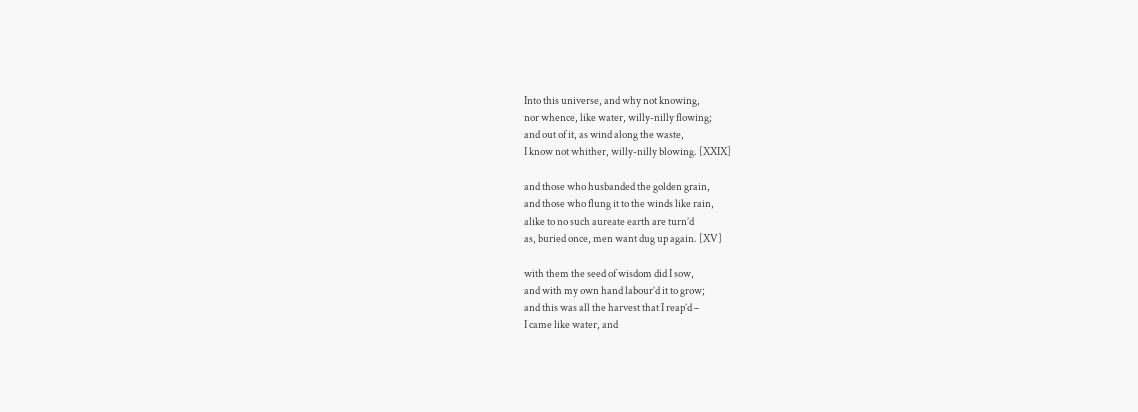Into this universe, and why not knowing,
nor whence, like water, willy-nilly flowing;
and out of it, as wind along the waste,
I know not whither, willy-nilly blowing. [XXIX]

and those who husbanded the golden grain,
and those who flung it to the winds like rain,
alike to no such aureate earth are turn’d
as, buried once, men want dug up again. [XV]

with them the seed of wisdom did I sow,
and with my own hand labour’d it to grow;
and this was all the harvest that I reap’d –
I came like water, and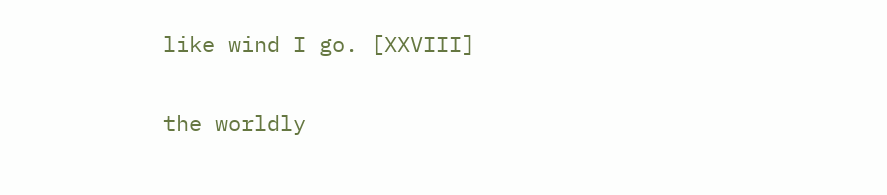like wind I go. [XXVIII]

the worldly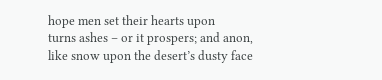hope men set their hearts upon
turns ashes – or it prospers; and anon,
like snow upon the desert’s dusty face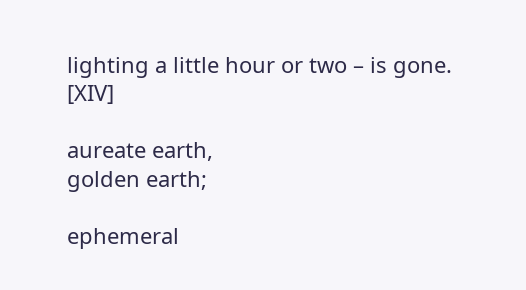lighting a little hour or two – is gone. [XIV]

aureate earth,
golden earth;

ephemeral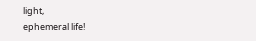light,
ephemeral life!